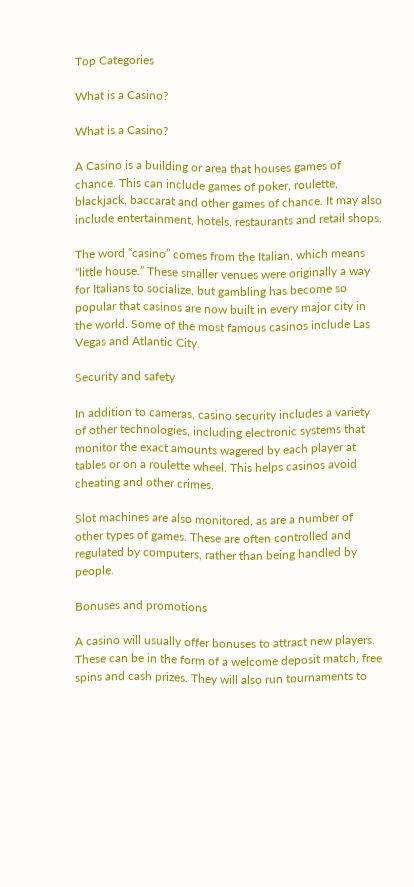Top Categories

What is a Casino?

What is a Casino?

A Casino is a building or area that houses games of chance. This can include games of poker, roulette, blackjack, baccarat and other games of chance. It may also include entertainment, hotels, restaurants and retail shops.

The word “casino” comes from the Italian, which means “little house.” These smaller venues were originally a way for Italians to socialize, but gambling has become so popular that casinos are now built in every major city in the world. Some of the most famous casinos include Las Vegas and Atlantic City.

Security and safety

In addition to cameras, casino security includes a variety of other technologies, including electronic systems that monitor the exact amounts wagered by each player at tables or on a roulette wheel. This helps casinos avoid cheating and other crimes.

Slot machines are also monitored, as are a number of other types of games. These are often controlled and regulated by computers, rather than being handled by people.

Bonuses and promotions

A casino will usually offer bonuses to attract new players. These can be in the form of a welcome deposit match, free spins and cash prizes. They will also run tournaments to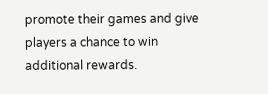promote their games and give players a chance to win additional rewards.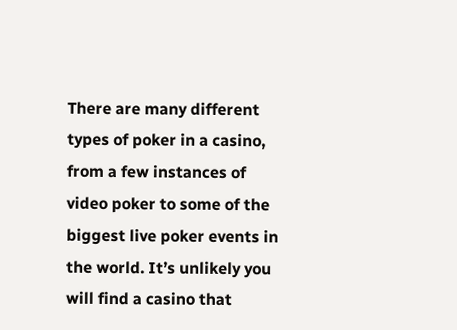There are many different types of poker in a casino, from a few instances of video poker to some of the biggest live poker events in the world. It’s unlikely you will find a casino that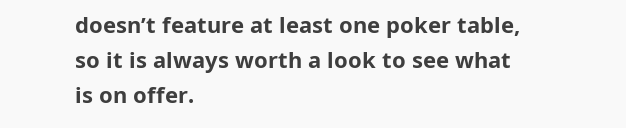doesn’t feature at least one poker table, so it is always worth a look to see what is on offer.